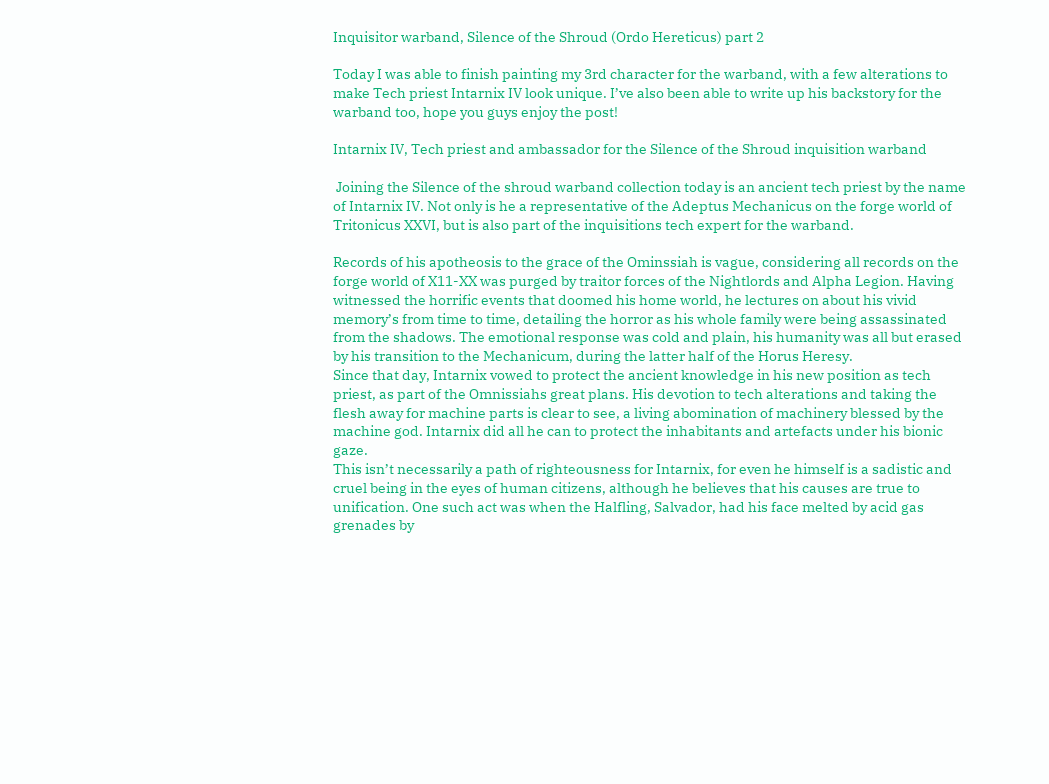Inquisitor warband, Silence of the Shroud (Ordo Hereticus) part 2

Today I was able to finish painting my 3rd character for the warband, with a few alterations to make Tech priest Intarnix IV look unique. I’ve also been able to write up his backstory for the warband too, hope you guys enjoy the post!

Intarnix IV, Tech priest and ambassador for the Silence of the Shroud inquisition warband

 Joining the Silence of the shroud warband collection today is an ancient tech priest by the name of Intarnix IV. Not only is he a representative of the Adeptus Mechanicus on the forge world of Tritonicus XXVI, but is also part of the inquisitions tech expert for the warband.

Records of his apotheosis to the grace of the Ominssiah is vague, considering all records on the forge world of X11-XX was purged by traitor forces of the Nightlords and Alpha Legion. Having witnessed the horrific events that doomed his home world, he lectures on about his vivid memory’s from time to time, detailing the horror as his whole family were being assassinated from the shadows. The emotional response was cold and plain, his humanity was all but erased by his transition to the Mechanicum, during the latter half of the Horus Heresy.
Since that day, Intarnix vowed to protect the ancient knowledge in his new position as tech priest, as part of the Omnissiahs great plans. His devotion to tech alterations and taking the flesh away for machine parts is clear to see, a living abomination of machinery blessed by the machine god. Intarnix did all he can to protect the inhabitants and artefacts under his bionic gaze.
This isn’t necessarily a path of righteousness for Intarnix, for even he himself is a sadistic and cruel being in the eyes of human citizens, although he believes that his causes are true to unification. One such act was when the Halfling, Salvador, had his face melted by acid gas grenades by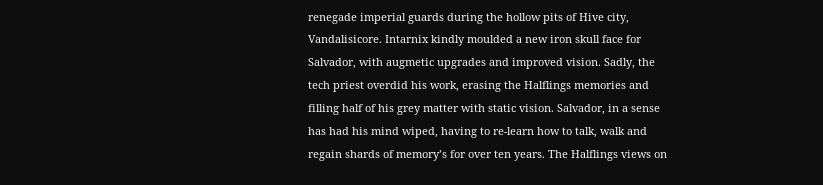renegade imperial guards during the hollow pits of Hive city, Vandalisicore. Intarnix kindly moulded a new iron skull face for Salvador, with augmetic upgrades and improved vision. Sadly, the tech priest overdid his work, erasing the Halflings memories and filling half of his grey matter with static vision. Salvador, in a sense has had his mind wiped, having to re-learn how to talk, walk and regain shards of memory’s for over ten years. The Halflings views on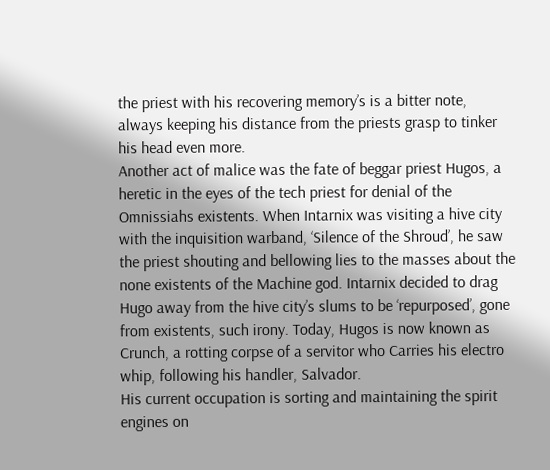the priest with his recovering memory’s is a bitter note, always keeping his distance from the priests grasp to tinker his head even more.
Another act of malice was the fate of beggar priest Hugos, a heretic in the eyes of the tech priest for denial of the Omnissiahs existents. When Intarnix was visiting a hive city with the inquisition warband, ‘Silence of the Shroud’, he saw the priest shouting and bellowing lies to the masses about the none existents of the Machine god. Intarnix decided to drag Hugo away from the hive city’s slums to be ‘repurposed’, gone from existents, such irony. Today, Hugos is now known as Crunch, a rotting corpse of a servitor who Carries his electro whip, following his handler, Salvador.
His current occupation is sorting and maintaining the spirit engines on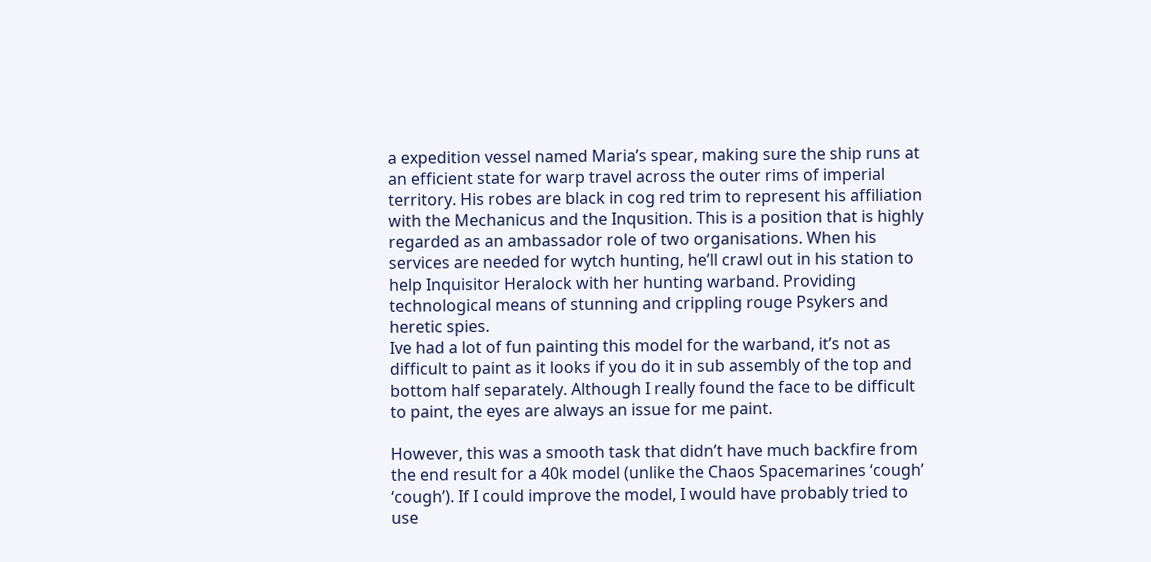a expedition vessel named Maria’s spear, making sure the ship runs at an efficient state for warp travel across the outer rims of imperial territory. His robes are black in cog red trim to represent his affiliation with the Mechanicus and the Inqusition. This is a position that is highly regarded as an ambassador role of two organisations. When his services are needed for wytch hunting, he’ll crawl out in his station to help Inquisitor Heralock with her hunting warband. Providing technological means of stunning and crippling rouge Psykers and heretic spies.
Ive had a lot of fun painting this model for the warband, it’s not as difficult to paint as it looks if you do it in sub assembly of the top and bottom half separately. Although I really found the face to be difficult to paint, the eyes are always an issue for me paint.

However, this was a smooth task that didn’t have much backfire from the end result for a 40k model (unlike the Chaos Spacemarines ‘cough’ ‘cough’). If I could improve the model, I would have probably tried to use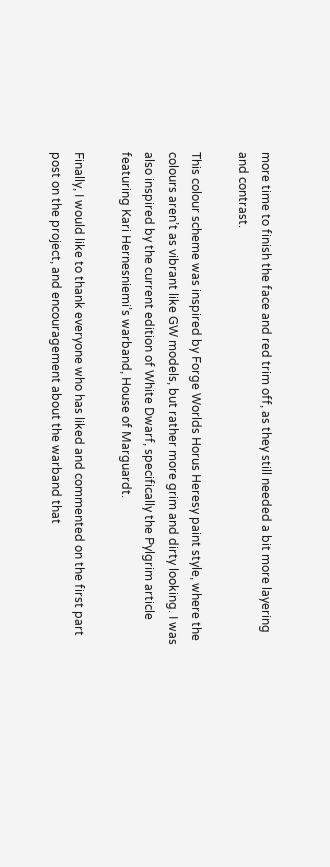more time to finish the face and red trim off, as they still needed a bit more layering and contrast.

This colour scheme was inspired by Forge Worlds Horus Heresy paint style, where the colours aren’t as vibrant like GW models, but rather more grim and dirty looking. I was also inspired by the current edition of White Dwarf, specifically the Pylgrim article featuring Kari Hernesniemi’s warband, House of Marguardt.

Finally, I would like to thank everyone who has liked and commented on the first part post on the project, and encouragement about the warband that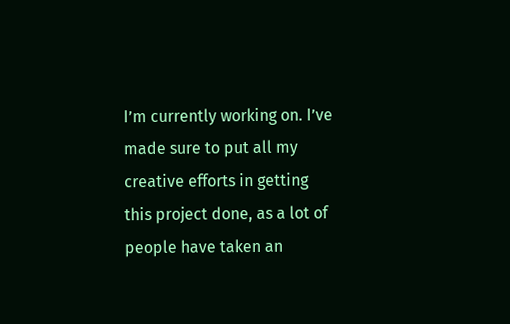I’m currently working on. I’ve made sure to put all my creative efforts in getting this project done, as a lot of people have taken an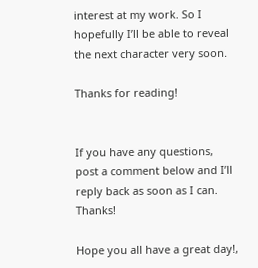interest at my work. So I hopefully I’ll be able to reveal the next character very soon.

Thanks for reading!


If you have any questions, post a comment below and I’ll reply back as soon as I can. Thanks!

Hope you all have a great day!,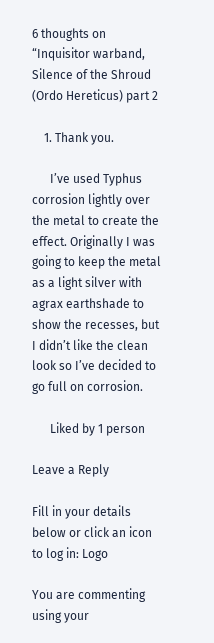6 thoughts on “Inquisitor warband, Silence of the Shroud (Ordo Hereticus) part 2

    1. Thank you.

      I’ve used Typhus corrosion lightly over the metal to create the effect. Originally I was going to keep the metal as a light silver with agrax earthshade to show the recesses, but I didn’t like the clean look so I’ve decided to go full on corrosion.

      Liked by 1 person

Leave a Reply

Fill in your details below or click an icon to log in: Logo

You are commenting using your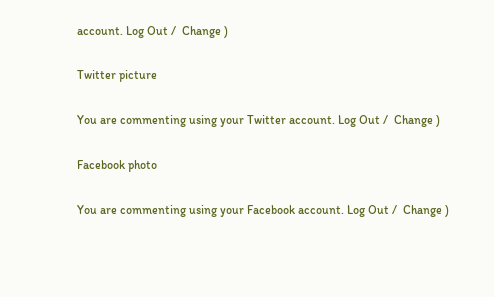account. Log Out /  Change )

Twitter picture

You are commenting using your Twitter account. Log Out /  Change )

Facebook photo

You are commenting using your Facebook account. Log Out /  Change )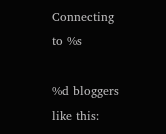Connecting to %s

%d bloggers like this: